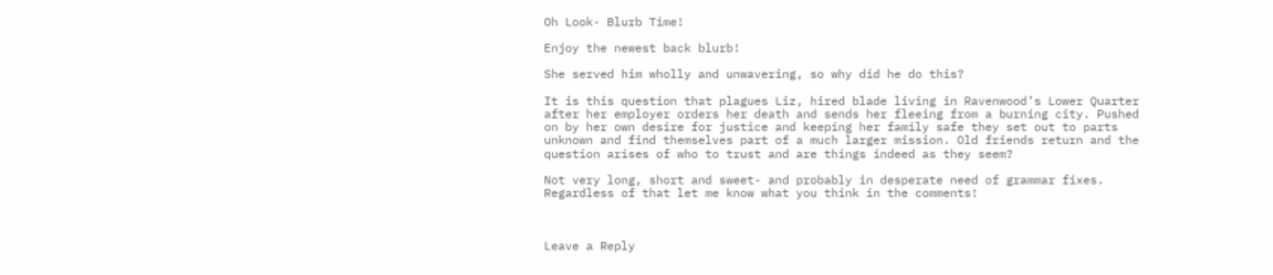Oh Look- Blurb Time!

Enjoy the newest back blurb!

She served him wholly and unwavering, so why did he do this?

It is this question that plagues Liz, hired blade living in Ravenwood’s Lower Quarter after her employer orders her death and sends her fleeing from a burning city. Pushed on by her own desire for justice and keeping her family safe they set out to parts unknown and find themselves part of a much larger mission. Old friends return and the question arises of who to trust and are things indeed as they seem?

Not very long, short and sweet- and probably in desperate need of grammar fixes.  Regardless of that let me know what you think in the comments!



Leave a Reply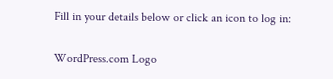Fill in your details below or click an icon to log in:

WordPress.com Logo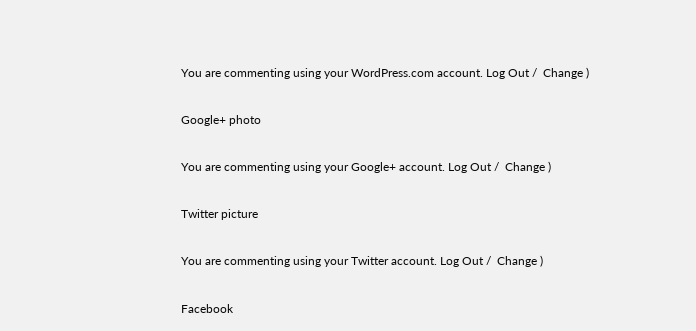You are commenting using your WordPress.com account. Log Out /  Change )

Google+ photo

You are commenting using your Google+ account. Log Out /  Change )

Twitter picture

You are commenting using your Twitter account. Log Out /  Change )

Facebook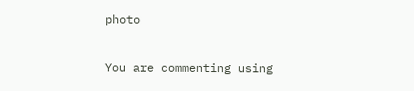photo

You are commenting using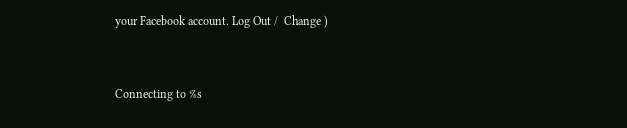your Facebook account. Log Out /  Change )


Connecting to %s